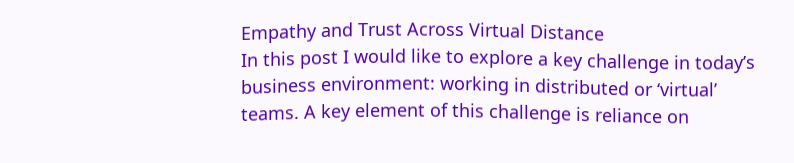Empathy and Trust Across Virtual Distance
In this post I would like to explore a key challenge in today’s business environment: working in distributed or ‘virtual’ teams. A key element of this challenge is reliance on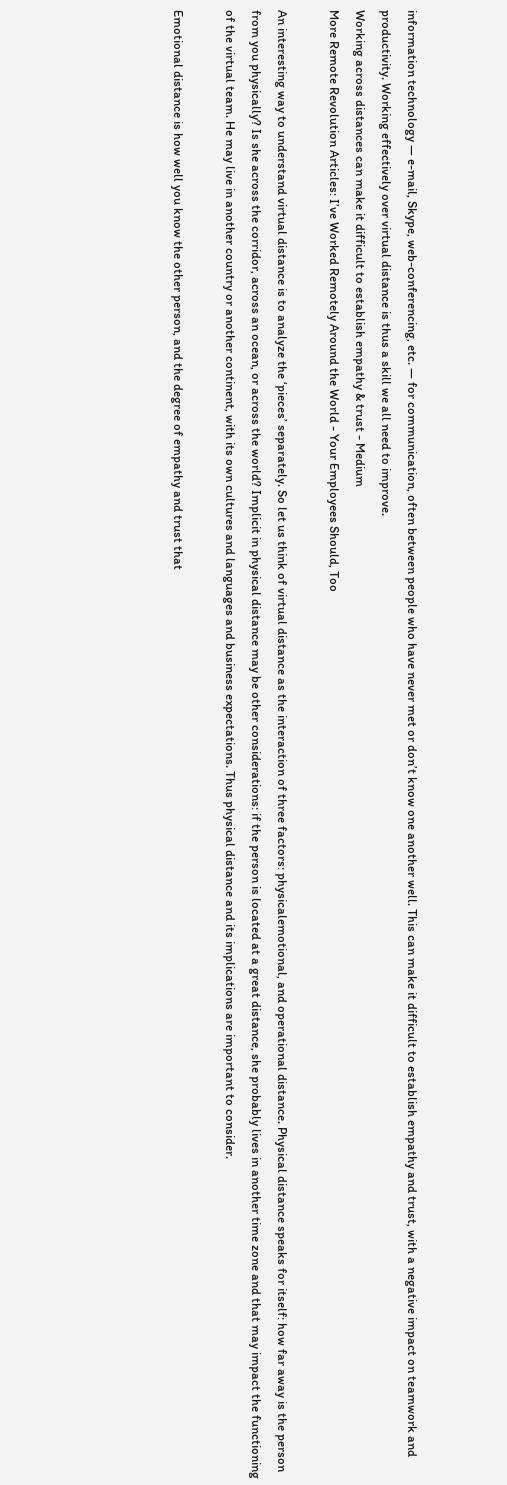information technology — e-mail, Skype, web-conferencing, etc. — for communication, often between people who have never met or don’t know one another well. This can make it difficult to establish empathy and trust, with a negative impact on teamwork and productivity. Working effectively over virtual distance is thus a skill we all need to improve.
Working across distances can make it difficult to establish empathy & trust - Medium
More Remote Revolution Articles: I’ve Worked Remotely Around the World - Your Employees Should, Too

An interesting way to understand virtual distance is to analyze the ‘pieces’ separately. So let us think of virtual distance as the interaction of three factors: physicalemotional, and operational distance. Physical distance speaks for itself: how far away is the person from you physically? Is she across the corridor, across an ocean, or across the world? Implicit in physical distance may be other considerations: if the person is located at a great distance, she probably lives in another time zone and that may impact the functioning of the virtual team. He may live in another country or another continent, with its own cultures and languages and business expectations. Thus physical distance and its implications are important to consider.

Emotional distance is how well you know the other person, and the degree of empathy and trust that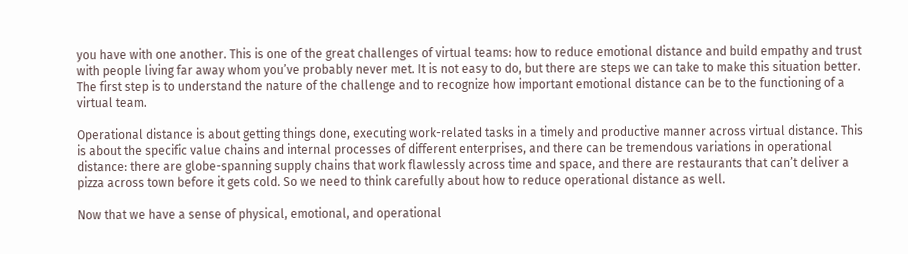you have with one another. This is one of the great challenges of virtual teams: how to reduce emotional distance and build empathy and trust with people living far away whom you’ve probably never met. It is not easy to do, but there are steps we can take to make this situation better. The first step is to understand the nature of the challenge and to recognize how important emotional distance can be to the functioning of a virtual team.

Operational distance is about getting things done, executing work-related tasks in a timely and productive manner across virtual distance. This is about the specific value chains and internal processes of different enterprises, and there can be tremendous variations in operational distance: there are globe-spanning supply chains that work flawlessly across time and space, and there are restaurants that can’t deliver a pizza across town before it gets cold. So we need to think carefully about how to reduce operational distance as well.

Now that we have a sense of physical, emotional, and operational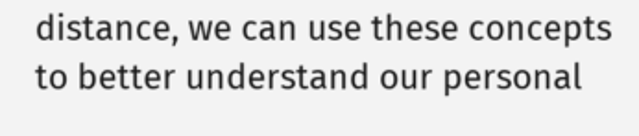distance, we can use these concepts to better understand our personal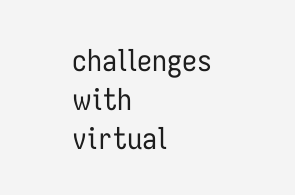challenges with virtual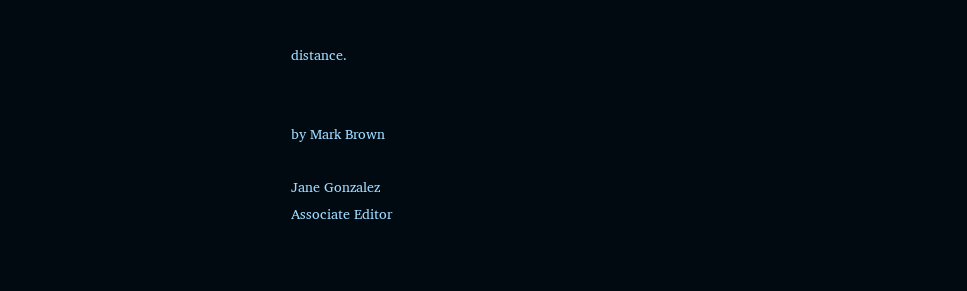distance.


by Mark Brown

Jane Gonzalez
Associate Editor